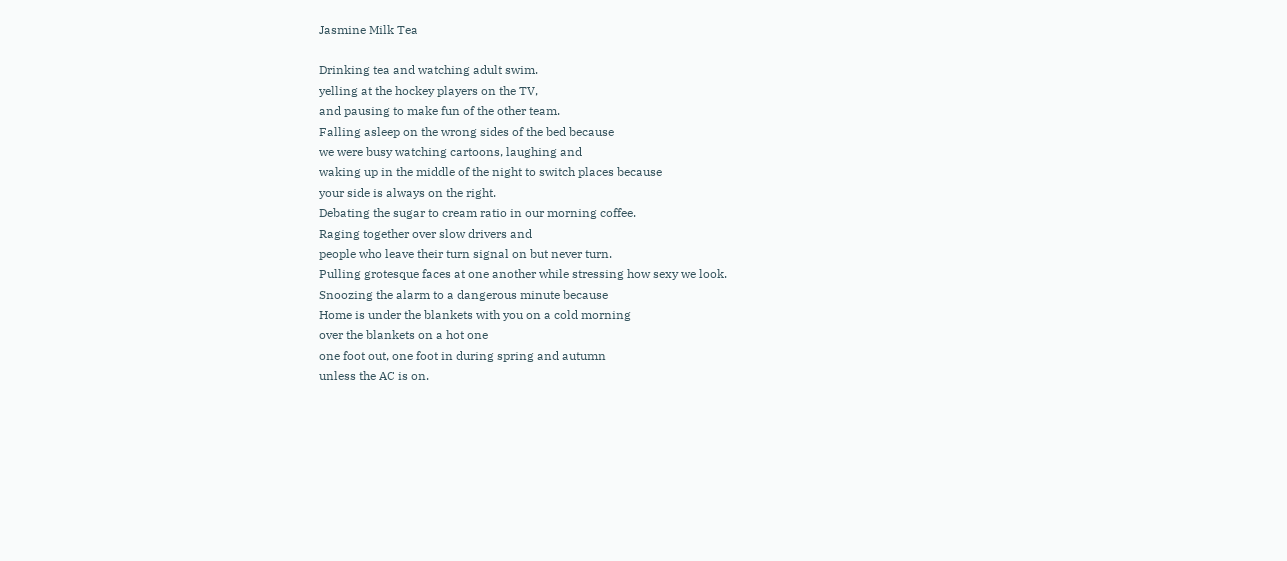Jasmine Milk Tea

Drinking tea and watching adult swim.
yelling at the hockey players on the TV,
and pausing to make fun of the other team.
Falling asleep on the wrong sides of the bed because
we were busy watching cartoons, laughing and
waking up in the middle of the night to switch places because
your side is always on the right.
Debating the sugar to cream ratio in our morning coffee.
Raging together over slow drivers and
people who leave their turn signal on but never turn.
Pulling grotesque faces at one another while stressing how sexy we look.
Snoozing the alarm to a dangerous minute because
Home is under the blankets with you on a cold morning
over the blankets on a hot one
one foot out, one foot in during spring and autumn
unless the AC is on.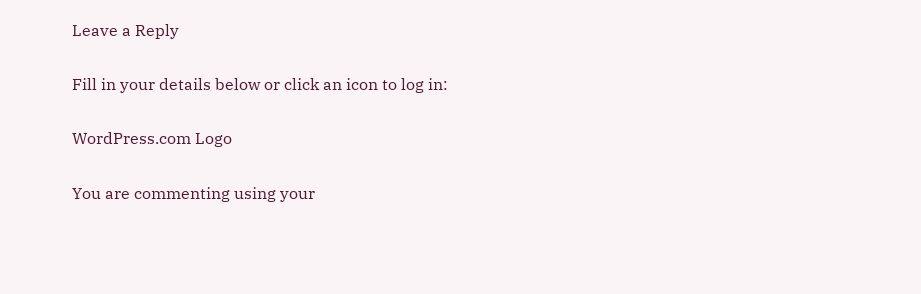Leave a Reply

Fill in your details below or click an icon to log in:

WordPress.com Logo

You are commenting using your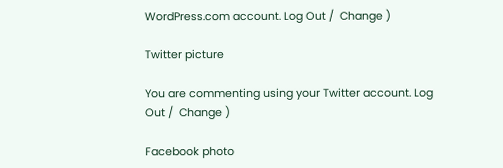WordPress.com account. Log Out /  Change )

Twitter picture

You are commenting using your Twitter account. Log Out /  Change )

Facebook photo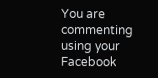You are commenting using your Facebook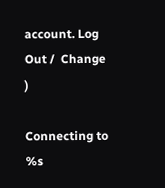account. Log Out /  Change )

Connecting to %s